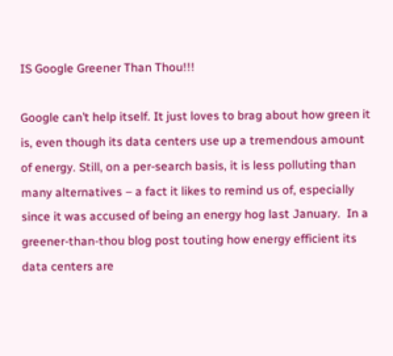IS Google Greener Than Thou!!!

Google can’t help itself. It just loves to brag about how green it is, even though its data centers use up a tremendous amount of energy. Still, on a per-search basis, it is less polluting than many alternatives – a fact it likes to remind us of, especially since it was accused of being an energy hog last January.  In a greener-than-thou blog post touting how energy efficient its data centers are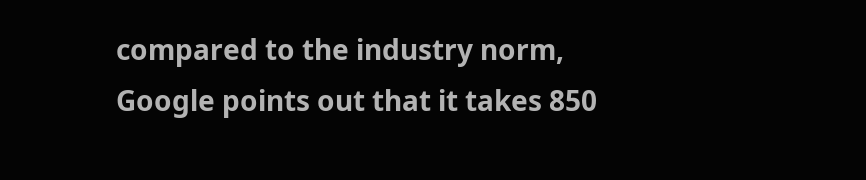compared to the industry norm, Google points out that it takes 850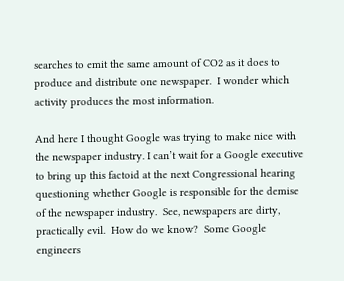searches to emit the same amount of CO2 as it does to produce and distribute one newspaper.  I wonder which activity produces the most information.

And here I thought Google was trying to make nice with the newspaper industry. I can’t wait for a Google executive to bring up this factoid at the next Congressional hearing questioning whether Google is responsible for the demise of the newspaper industry.  See, newspapers are dirty, practically evil.  How do we know?  Some Google engineers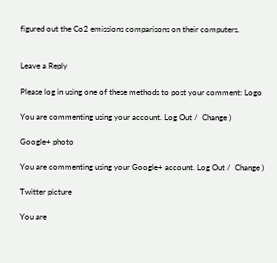figured out the Co2 emissions comparisons on their computers.


Leave a Reply

Please log in using one of these methods to post your comment: Logo

You are commenting using your account. Log Out /  Change )

Google+ photo

You are commenting using your Google+ account. Log Out /  Change )

Twitter picture

You are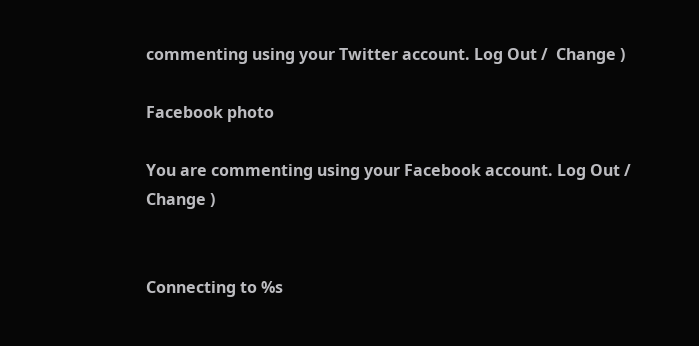commenting using your Twitter account. Log Out /  Change )

Facebook photo

You are commenting using your Facebook account. Log Out /  Change )


Connecting to %s